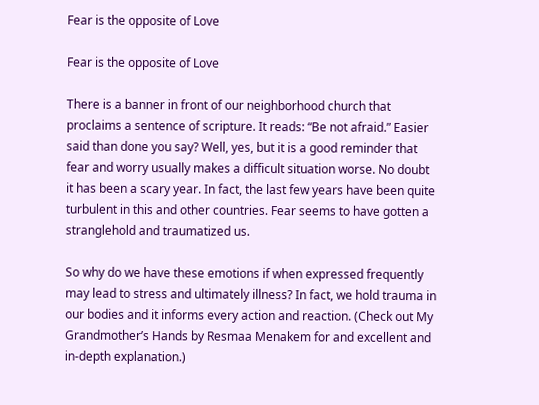Fear is the opposite of Love

Fear is the opposite of Love

There is a banner in front of our neighborhood church that proclaims a sentence of scripture. It reads: “Be not afraid.” Easier said than done you say? Well, yes, but it is a good reminder that fear and worry usually makes a difficult situation worse. No doubt it has been a scary year. In fact, the last few years have been quite turbulent in this and other countries. Fear seems to have gotten a stranglehold and traumatized us.

So why do we have these emotions if when expressed frequently may lead to stress and ultimately illness? In fact, we hold trauma in our bodies and it informs every action and reaction. (Check out My Grandmother’s Hands by Resmaa Menakem for and excellent and in-depth explanation.)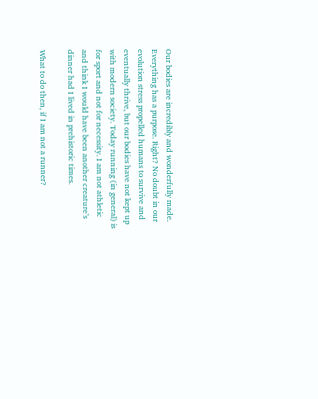Our bodies are incredibly and wonderfully made. Everything has a purpose. Right? No doubt in our evolution stress propelled humans to survive and eventually thrive, but our bodies have not kept up with modern society. Today running (in general) is for sport and not for necessity. I am not athletic and think I would have been another creature’s dinner had I lived in prehistoric times.

What to do then, if I am not a runner?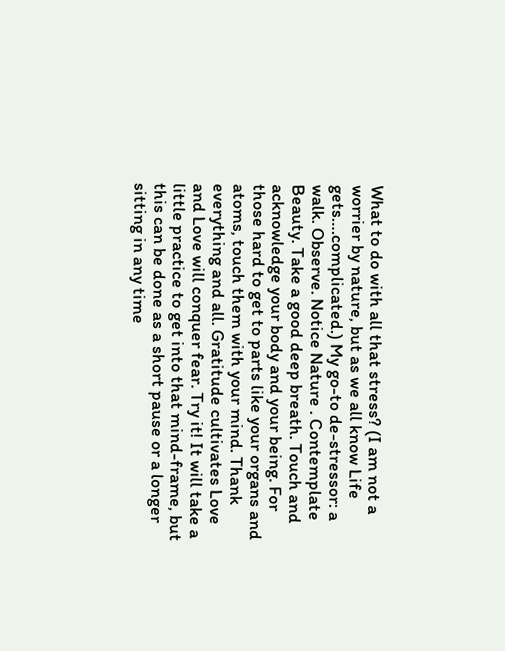What to do with all that stress? (I am not a worrier by nature, but as we all know Life gets….complicated.) My go-to de-stressor: a walk. Observe. Notice Nature . Contemplate Beauty. Take a good deep breath. Touch and acknowledge your body and your being. For those hard to get to parts like your organs and atoms, touch them with your mind. Thank everything and all. Gratitude cultivates Love and Love will conquer fear. Try it! It will take a little practice to get into that mind-frame, but this can be done as a short pause or a longer sitting in any time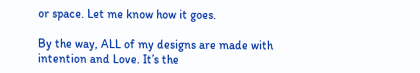or space. Let me know how it goes.

By the way, ALL of my designs are made with intention and Love. It’s the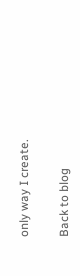only way I create.

Back to blog